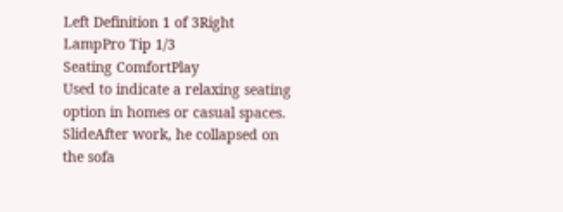Left Definition 1 of 3Right
LampPro Tip 1/3
Seating ComfortPlay
Used to indicate a relaxing seating option in homes or casual spaces. SlideAfter work, he collapsed on the sofa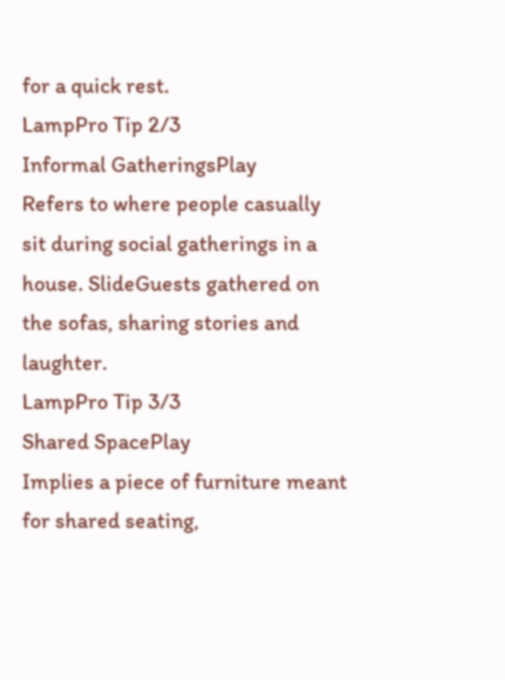for a quick rest.
LampPro Tip 2/3
Informal GatheringsPlay
Refers to where people casually sit during social gatherings in a house. SlideGuests gathered on the sofas, sharing stories and laughter.
LampPro Tip 3/3
Shared SpacePlay
Implies a piece of furniture meant for shared seating,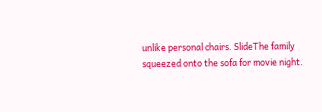unlike personal chairs. SlideThe family squeezed onto the sofa for movie night.